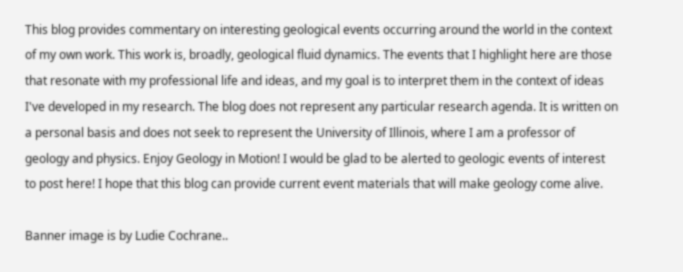This blog provides commentary on interesting geological events occurring around the world in the context of my own work. This work is, broadly, geological fluid dynamics. The events that I highlight here are those that resonate with my professional life and ideas, and my goal is to interpret them in the context of ideas I've developed in my research. The blog does not represent any particular research agenda. It is written on a personal basis and does not seek to represent the University of Illinois, where I am a professor of geology and physics. Enjoy Geology in Motion! I would be glad to be alerted to geologic events of interest to post here! I hope that this blog can provide current event materials that will make geology come alive.

Banner image is by Ludie Cochrane..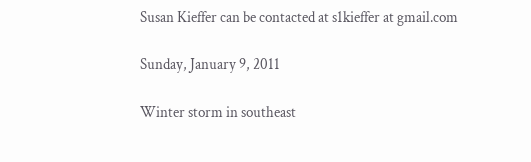Susan Kieffer can be contacted at s1kieffer at gmail.com

Sunday, January 9, 2011

Winter storm in southeast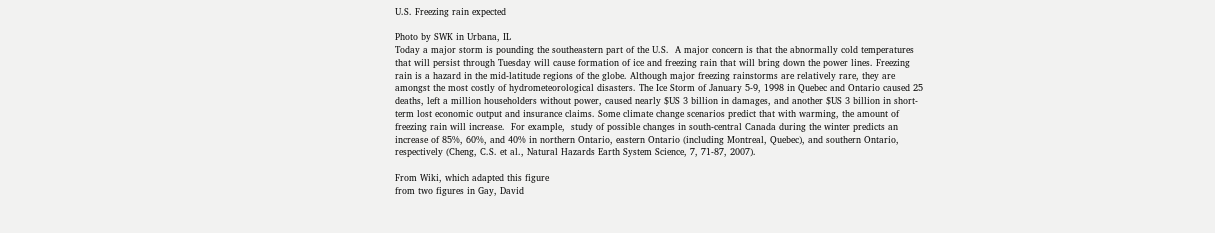U.S. Freezing rain expected

Photo by SWK in Urbana, IL
Today a major storm is pounding the southeastern part of the U.S.  A major concern is that the abnormally cold temperatures that will persist through Tuesday will cause formation of ice and freezing rain that will bring down the power lines. Freezing rain is a hazard in the mid-latitude regions of the globe. Although major freezing rainstorms are relatively rare, they are amongst the most costly of hydrometeorological disasters. The Ice Storm of January 5-9, 1998 in Quebec and Ontario caused 25 deaths, left a million householders without power, caused nearly $US 3 billion in damages, and another $US 3 billion in short-term lost economic output and insurance claims. Some climate change scenarios predict that with warming, the amount of freezing rain will increase.  For example,  study of possible changes in south-central Canada during the winter predicts an increase of 85%, 60%, and 40% in northern Ontario, eastern Ontario (including Montreal, Quebec), and southern Ontario, respectively (Cheng, C.S. et al., Natural Hazards Earth System Science, 7, 71-87, 2007).

From Wiki, which adapted this figure
from two figures in Gay, David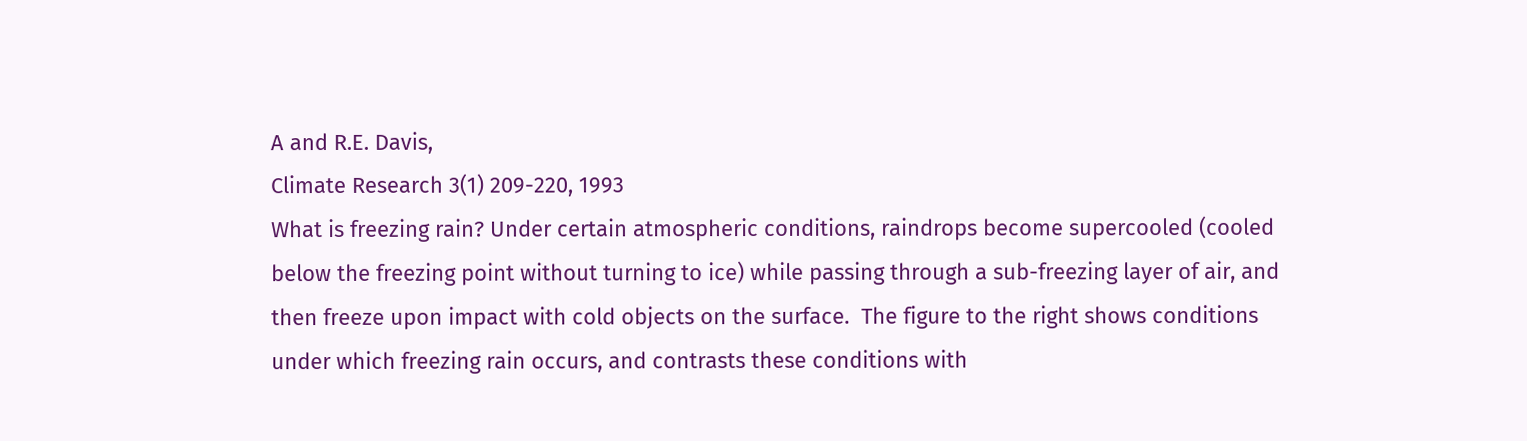A and R.E. Davis,
Climate Research 3(1) 209-220, 1993
What is freezing rain? Under certain atmospheric conditions, raindrops become supercooled (cooled below the freezing point without turning to ice) while passing through a sub-freezing layer of air, and then freeze upon impact with cold objects on the surface.  The figure to the right shows conditions under which freezing rain occurs, and contrasts these conditions with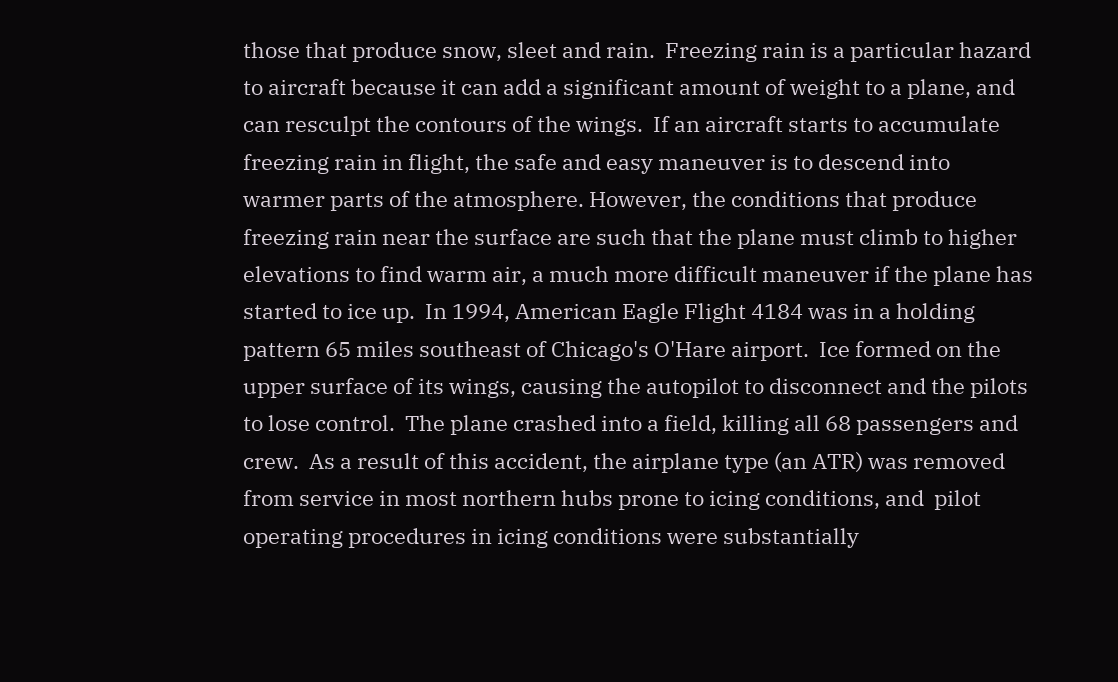those that produce snow, sleet and rain.  Freezing rain is a particular hazard to aircraft because it can add a significant amount of weight to a plane, and can resculpt the contours of the wings.  If an aircraft starts to accumulate freezing rain in flight, the safe and easy maneuver is to descend into warmer parts of the atmosphere. However, the conditions that produce freezing rain near the surface are such that the plane must climb to higher elevations to find warm air, a much more difficult maneuver if the plane has started to ice up.  In 1994, American Eagle Flight 4184 was in a holding pattern 65 miles southeast of Chicago's O'Hare airport.  Ice formed on the upper surface of its wings, causing the autopilot to disconnect and the pilots to lose control.  The plane crashed into a field, killing all 68 passengers and crew.  As a result of this accident, the airplane type (an ATR) was removed from service in most northern hubs prone to icing conditions, and  pilot operating procedures in icing conditions were substantially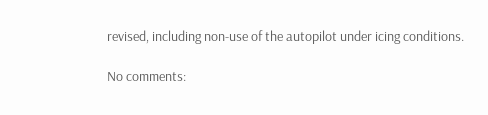revised, including non-use of the autopilot under icing conditions.

No comments: